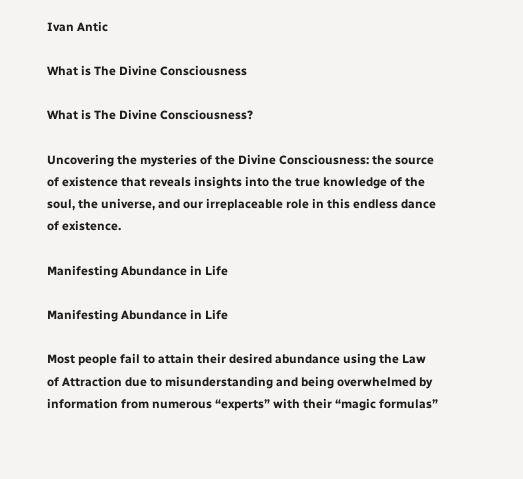Ivan Antic

What is The Divine Consciousness

What is The Divine Consciousness?

Uncovering the mysteries of the Divine Consciousness: the source of existence that reveals insights into the true knowledge of the soul, the universe, and our irreplaceable role in this endless dance of existence.

Manifesting Abundance in Life

Manifesting Abundance in Life

Most people fail to attain their desired abundance using the Law of Attraction due to misunderstanding and being overwhelmed by information from numerous “experts” with their “magic formulas”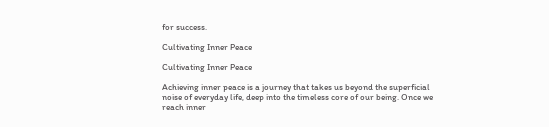for success.

Cultivating Inner Peace

Cultivating Inner Peace

Achieving inner peace is a journey that takes us beyond the superficial noise of everyday life, deep into the timeless core of our being. Once we reach inner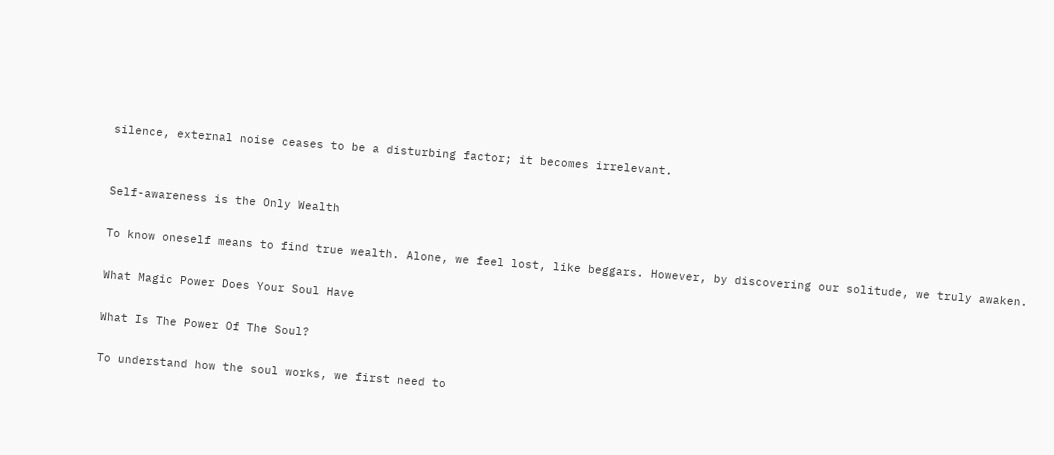silence, external noise ceases to be a disturbing factor; it becomes irrelevant.


Self-awareness is the Only Wealth

To know oneself means to find true wealth. Alone, we feel lost, like beggars. However, by discovering our solitude, we truly awaken.

What Magic Power Does Your Soul Have

What Is The Power Of The Soul?

To understand how the soul works, we first need to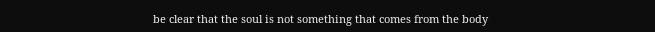be clear that the soul is not something that comes from the body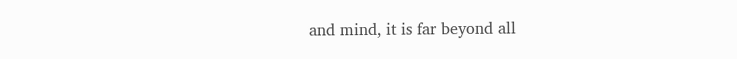and mind, it is far beyond all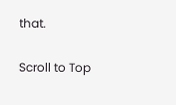that.

Scroll to Top